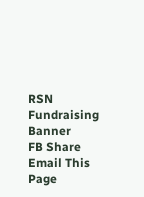RSN Fundraising Banner
FB Share
Email This Page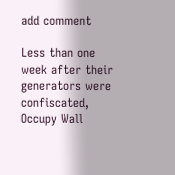add comment

Less than one week after their generators were confiscated, Occupy Wall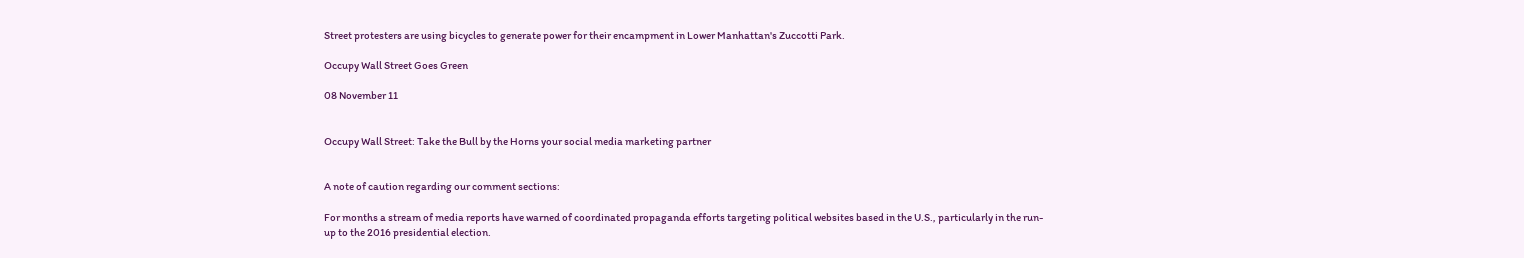Street protesters are using bicycles to generate power for their encampment in Lower Manhattan's Zuccotti Park.

Occupy Wall Street Goes Green

08 November 11


Occupy Wall Street: Take the Bull by the Horns your social media marketing partner


A note of caution regarding our comment sections:

For months a stream of media reports have warned of coordinated propaganda efforts targeting political websites based in the U.S., particularly in the run-up to the 2016 presidential election.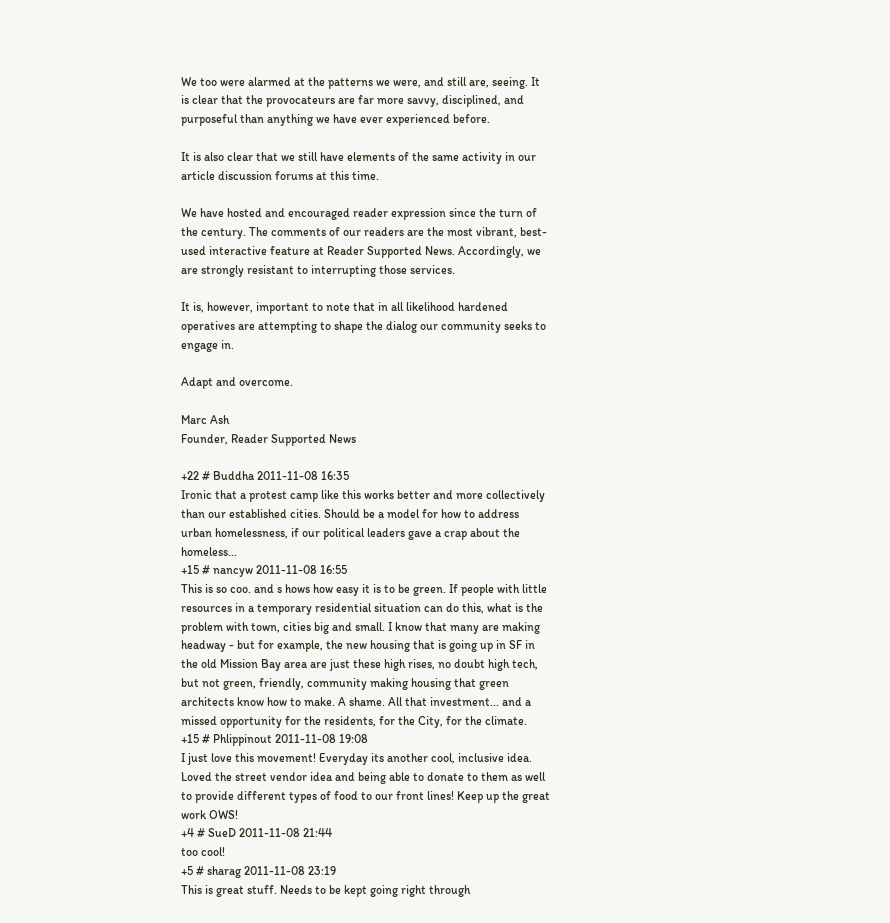We too were alarmed at the patterns we were, and still are, seeing. It is clear that the provocateurs are far more savvy, disciplined, and purposeful than anything we have ever experienced before.

It is also clear that we still have elements of the same activity in our article discussion forums at this time.

We have hosted and encouraged reader expression since the turn of the century. The comments of our readers are the most vibrant, best-used interactive feature at Reader Supported News. Accordingly, we are strongly resistant to interrupting those services.

It is, however, important to note that in all likelihood hardened operatives are attempting to shape the dialog our community seeks to engage in.

Adapt and overcome.

Marc Ash
Founder, Reader Supported News

+22 # Buddha 2011-11-08 16:35
Ironic that a protest camp like this works better and more collectively than our established cities. Should be a model for how to address urban homelessness, if our political leaders gave a crap about the homeless...
+15 # nancyw 2011-11-08 16:55
This is so coo. and s hows how easy it is to be green. If people with little resources in a temporary residential situation can do this, what is the problem with town, cities big and small. I know that many are making headway - but for example, the new housing that is going up in SF in the old Mission Bay area are just these high rises, no doubt high tech, but not green, friendly, community making housing that green architects know how to make. A shame. All that investment... and a missed opportunity for the residents, for the City, for the climate.
+15 # Phlippinout 2011-11-08 19:08
I just love this movement! Everyday its another cool, inclusive idea. Loved the street vendor idea and being able to donate to them as well to provide different types of food to our front lines! Keep up the great work OWS!
+4 # SueD 2011-11-08 21:44
too cool!
+5 # sharag 2011-11-08 23:19
This is great stuff. Needs to be kept going right through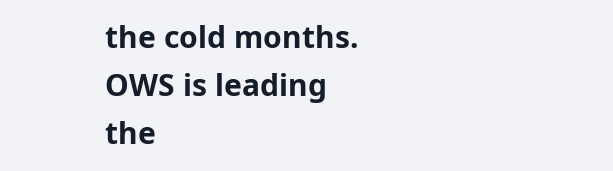the cold months. OWS is leading the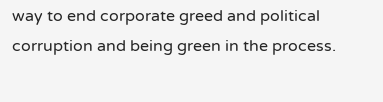way to end corporate greed and political corruption and being green in the process.